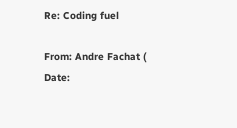Re: Coding fuel

From: Andre Fachat (
Date: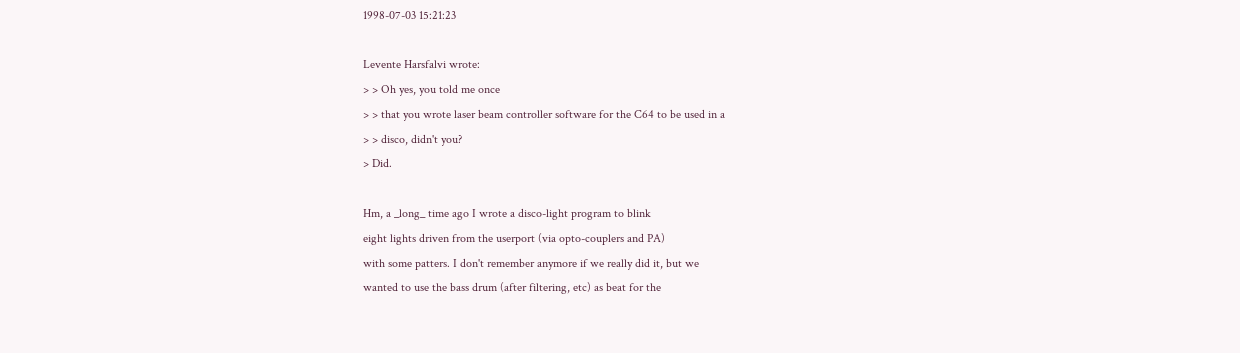1998-07-03 15:21:23

Levente Harsfalvi wrote:
> > Oh yes, you told me once
> > that you wrote laser beam controller software for the C64 to be used in a
> > disco, didn't you?
> Did.

Hm, a _long_ time ago I wrote a disco-light program to blink
eight lights driven from the userport (via opto-couplers and PA)
with some patters. I don't remember anymore if we really did it, but we
wanted to use the bass drum (after filtering, etc) as beat for the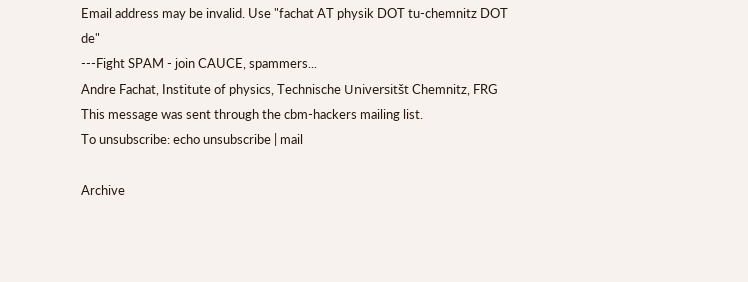Email address may be invalid. Use "fachat AT physik DOT tu-chemnitz DOT de"
---Fight SPAM - join CAUCE, spammers...
Andre Fachat, Institute of physics, Technische Universitšt Chemnitz, FRG
This message was sent through the cbm-hackers mailing list.
To unsubscribe: echo unsubscribe | mail

Archive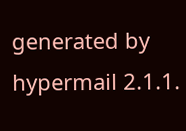generated by hypermail 2.1.1.